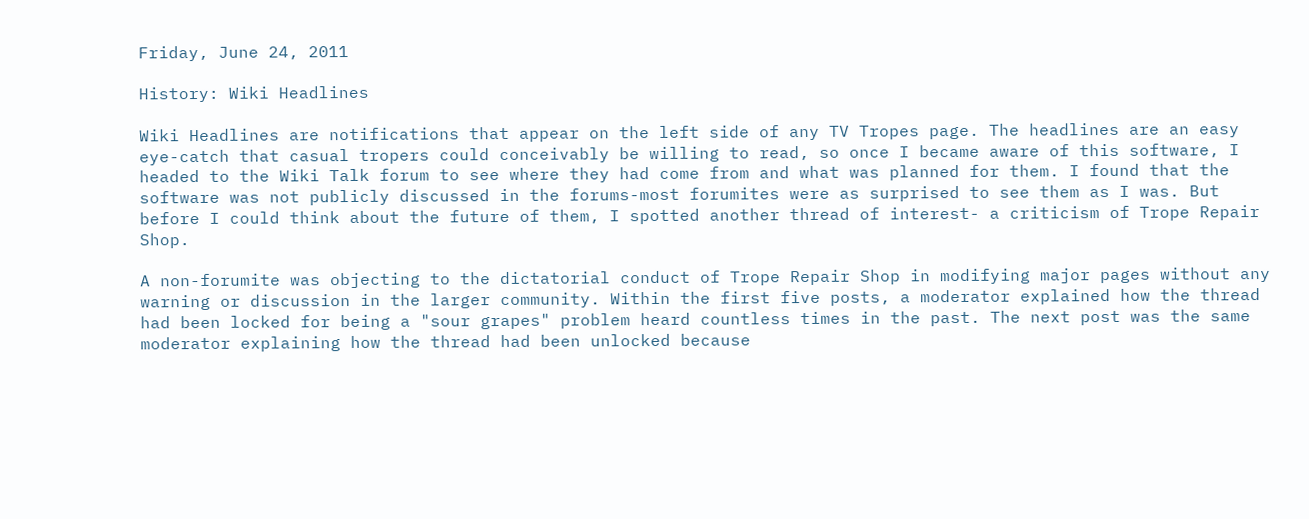Friday, June 24, 2011

History: Wiki Headlines

Wiki Headlines are notifications that appear on the left side of any TV Tropes page. The headlines are an easy eye-catch that casual tropers could conceivably be willing to read, so once I became aware of this software, I headed to the Wiki Talk forum to see where they had come from and what was planned for them. I found that the software was not publicly discussed in the forums-most forumites were as surprised to see them as I was. But before I could think about the future of them, I spotted another thread of interest- a criticism of Trope Repair Shop.

A non-forumite was objecting to the dictatorial conduct of Trope Repair Shop in modifying major pages without any warning or discussion in the larger community. Within the first five posts, a moderator explained how the thread had been locked for being a "sour grapes" problem heard countless times in the past. The next post was the same moderator explaining how the thread had been unlocked because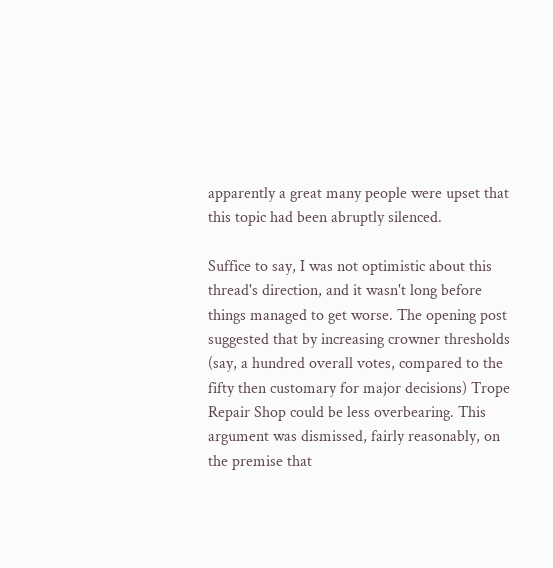apparently a great many people were upset that this topic had been abruptly silenced.

Suffice to say, I was not optimistic about this thread's direction, and it wasn't long before things managed to get worse. The opening post suggested that by increasing crowner thresholds (say, a hundred overall votes, compared to the fifty then customary for major decisions) Trope Repair Shop could be less overbearing. This argument was dismissed, fairly reasonably, on the premise that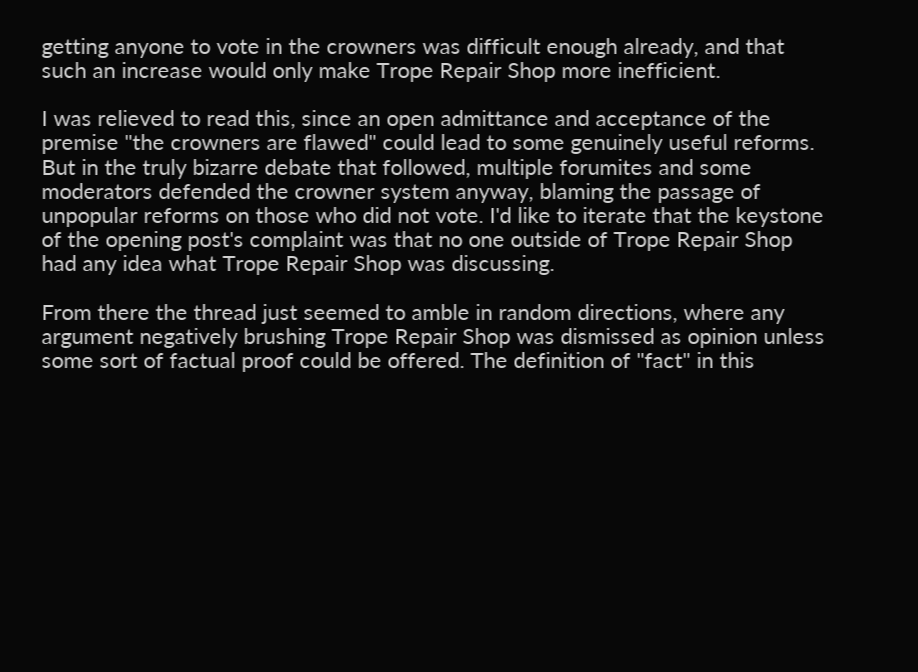getting anyone to vote in the crowners was difficult enough already, and that such an increase would only make Trope Repair Shop more inefficient.

I was relieved to read this, since an open admittance and acceptance of the premise "the crowners are flawed" could lead to some genuinely useful reforms. But in the truly bizarre debate that followed, multiple forumites and some moderators defended the crowner system anyway, blaming the passage of unpopular reforms on those who did not vote. I'd like to iterate that the keystone of the opening post's complaint was that no one outside of Trope Repair Shop had any idea what Trope Repair Shop was discussing.

From there the thread just seemed to amble in random directions, where any argument negatively brushing Trope Repair Shop was dismissed as opinion unless some sort of factual proof could be offered. The definition of "fact" in this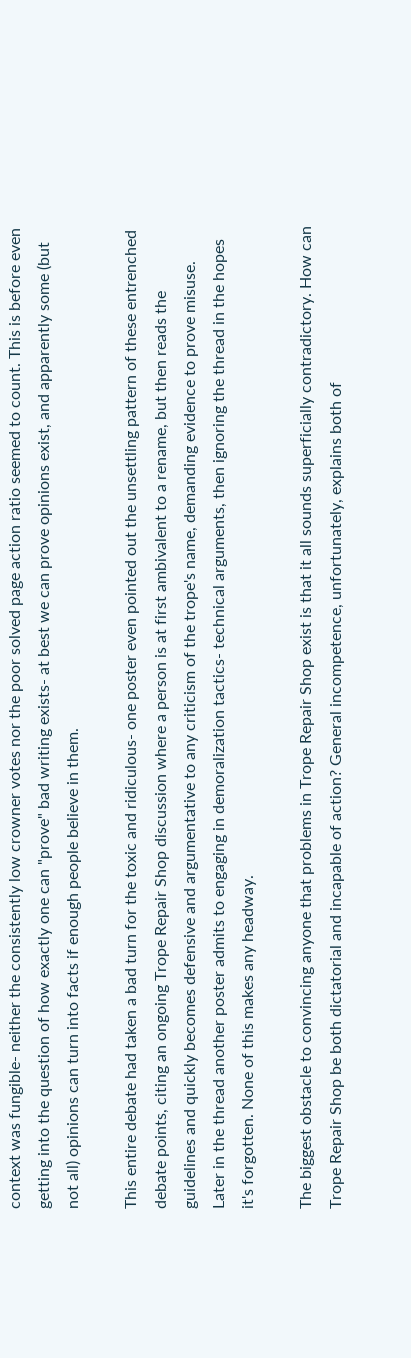context was fungible- neither the consistently low crowner votes nor the poor solved page action ratio seemed to count. This is before even getting into the question of how exactly one can "prove" bad writing exists- at best we can prove opinions exist, and apparently some (but not all) opinions can turn into facts if enough people believe in them.

This entire debate had taken a bad turn for the toxic and ridiculous- one poster even pointed out the unsettling pattern of these entrenched debate points, citing an ongoing Trope Repair Shop discussion where a person is at first ambivalent to a rename, but then reads the guidelines and quickly becomes defensive and argumentative to any criticism of the trope's name, demanding evidence to prove misuse. Later in the thread another poster admits to engaging in demoralization tactics- technical arguments, then ignoring the thread in the hopes it's forgotten. None of this makes any headway.

The biggest obstacle to convincing anyone that problems in Trope Repair Shop exist is that it all sounds superficially contradictory. How can Trope Repair Shop be both dictatorial and incapable of action? General incompetence, unfortunately, explains both of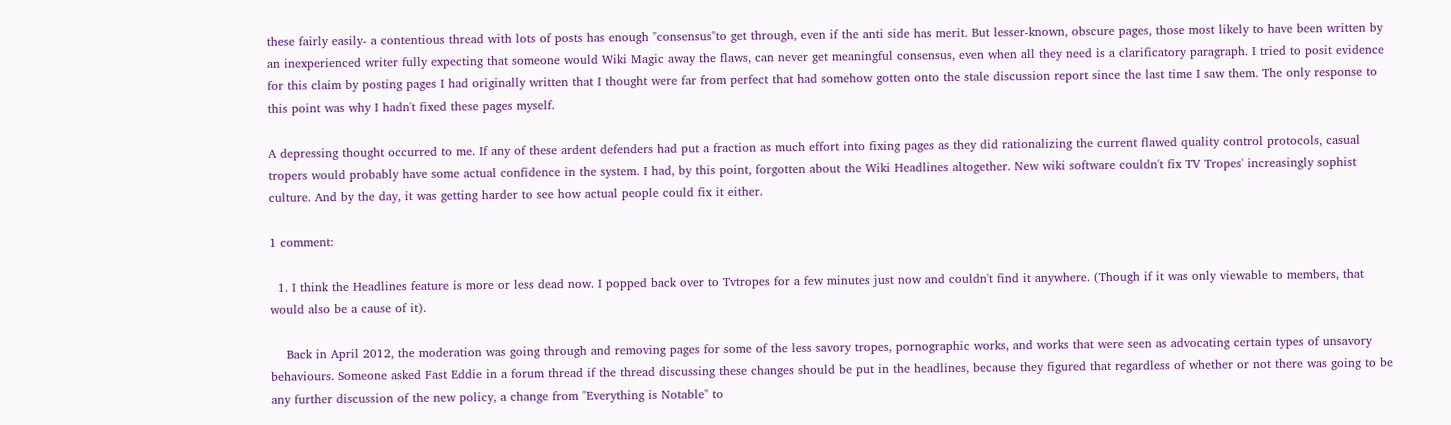these fairly easily- a contentious thread with lots of posts has enough "consensus"to get through, even if the anti side has merit. But lesser-known, obscure pages, those most likely to have been written by an inexperienced writer fully expecting that someone would Wiki Magic away the flaws, can never get meaningful consensus, even when all they need is a clarificatory paragraph. I tried to posit evidence for this claim by posting pages I had originally written that I thought were far from perfect that had somehow gotten onto the stale discussion report since the last time I saw them. The only response to this point was why I hadn't fixed these pages myself.

A depressing thought occurred to me. If any of these ardent defenders had put a fraction as much effort into fixing pages as they did rationalizing the current flawed quality control protocols, casual tropers would probably have some actual confidence in the system. I had, by this point, forgotten about the Wiki Headlines altogether. New wiki software couldn't fix TV Tropes' increasingly sophist culture. And by the day, it was getting harder to see how actual people could fix it either.

1 comment:

  1. I think the Headlines feature is more or less dead now. I popped back over to Tvtropes for a few minutes just now and couldn't find it anywhere. (Though if it was only viewable to members, that would also be a cause of it).

    Back in April 2012, the moderation was going through and removing pages for some of the less savory tropes, pornographic works, and works that were seen as advocating certain types of unsavory behaviours. Someone asked Fast Eddie in a forum thread if the thread discussing these changes should be put in the headlines, because they figured that regardless of whether or not there was going to be any further discussion of the new policy, a change from "Everything is Notable" to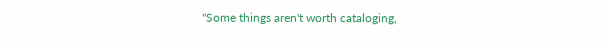"Some things aren't worth cataloging,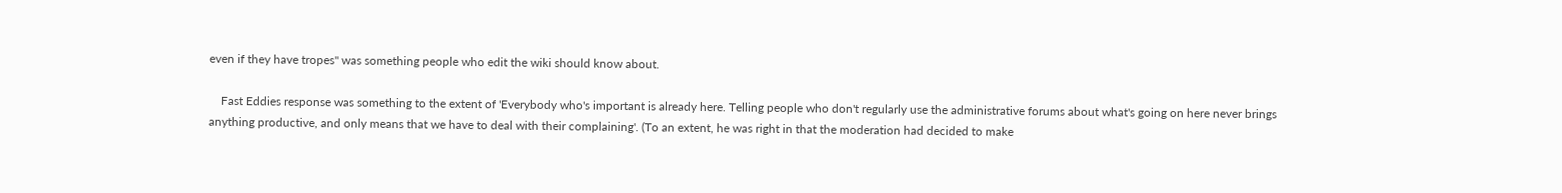even if they have tropes" was something people who edit the wiki should know about.

    Fast Eddies response was something to the extent of 'Everybody who's important is already here. Telling people who don't regularly use the administrative forums about what's going on here never brings anything productive, and only means that we have to deal with their complaining'. (To an extent, he was right in that the moderation had decided to make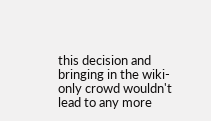this decision and bringing in the wiki-only crowd wouldn't lead to any more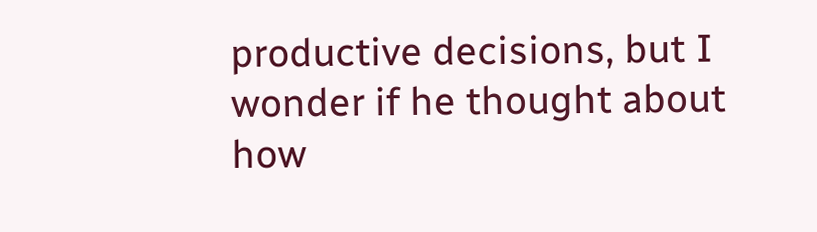productive decisions, but I wonder if he thought about how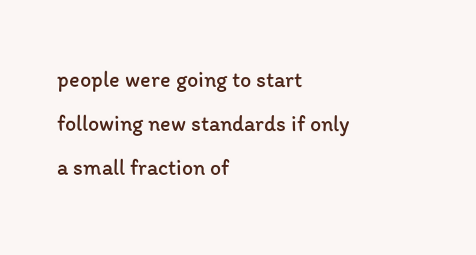people were going to start following new standards if only a small fraction of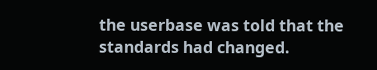the userbase was told that the standards had changed.